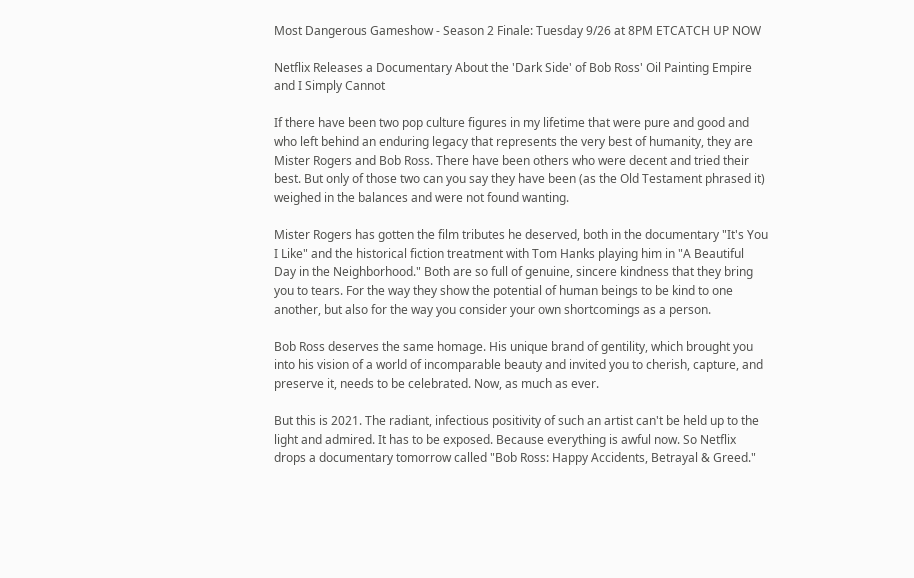Most Dangerous Gameshow - Season 2 Finale: Tuesday 9/26 at 8PM ETCATCH UP NOW

Netflix Releases a Documentary About the 'Dark Side' of Bob Ross' Oil Painting Empire and I Simply Cannot

If there have been two pop culture figures in my lifetime that were pure and good and who left behind an enduring legacy that represents the very best of humanity, they are Mister Rogers and Bob Ross. There have been others who were decent and tried their best. But only of those two can you say they have been (as the Old Testament phrased it) weighed in the balances and were not found wanting.

Mister Rogers has gotten the film tributes he deserved, both in the documentary "It's You I Like" and the historical fiction treatment with Tom Hanks playing him in "A Beautiful Day in the Neighborhood." Both are so full of genuine, sincere kindness that they bring you to tears. For the way they show the potential of human beings to be kind to one another, but also for the way you consider your own shortcomings as a person.

Bob Ross deserves the same homage. His unique brand of gentility, which brought you into his vision of a world of incomparable beauty and invited you to cherish, capture, and preserve it, needs to be celebrated. Now, as much as ever.

But this is 2021. The radiant, infectious positivity of such an artist can't be held up to the light and admired. It has to be exposed. Because everything is awful now. So Netflix drops a documentary tomorrow called "Bob Ross: Happy Accidents, Betrayal & Greed."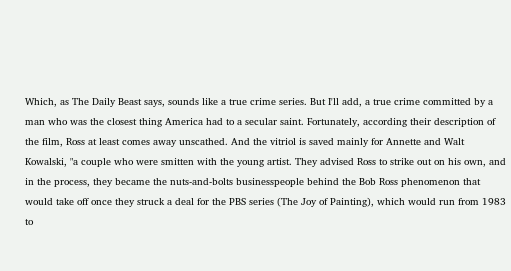Which, as The Daily Beast says, sounds like a true crime series. But I'll add, a true crime committed by a man who was the closest thing America had to a secular saint. Fortunately, according their description of the film, Ross at least comes away unscathed. And the vitriol is saved mainly for Annette and Walt Kowalski, "a couple who were smitten with the young artist. They advised Ross to strike out on his own, and in the process, they became the nuts-and-bolts businesspeople behind the Bob Ross phenomenon that would take off once they struck a deal for the PBS series (The Joy of Painting), which would run from 1983 to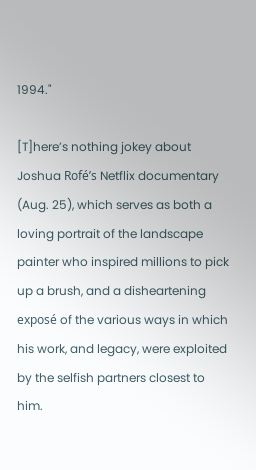1994."

[T]here’s nothing jokey about Joshua Rofé’s Netflix documentary (Aug. 25), which serves as both a loving portrait of the landscape painter who inspired millions to pick up a brush, and a disheartening exposé of the various ways in which his work, and legacy, were exploited by the selfish partners closest to him.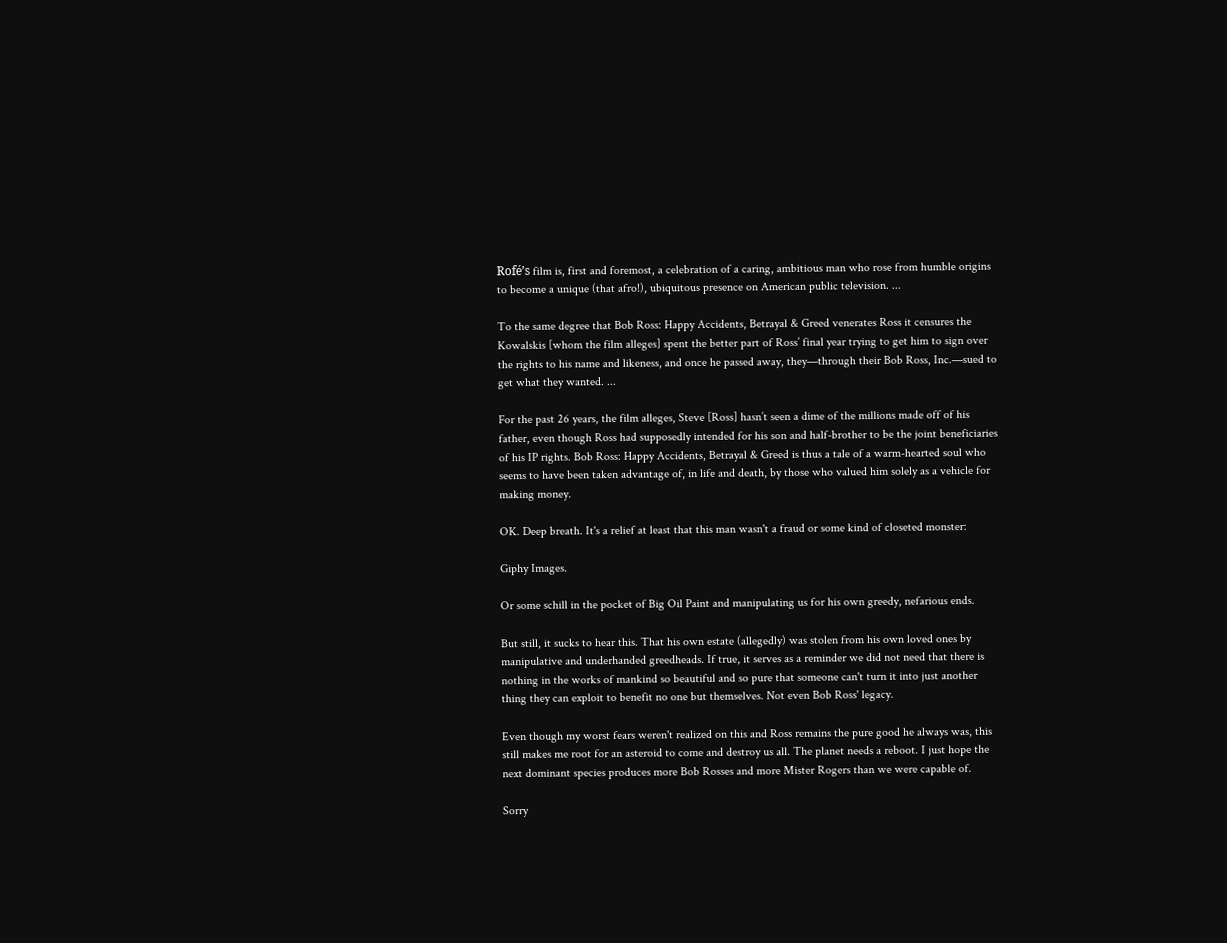Rofé’s film is, first and foremost, a celebration of a caring, ambitious man who rose from humble origins to become a unique (that afro!), ubiquitous presence on American public television. ...

To the same degree that Bob Ross: Happy Accidents, Betrayal & Greed venerates Ross it censures the Kowalskis [whom the film alleges] spent the better part of Ross’ final year trying to get him to sign over the rights to his name and likeness, and once he passed away, they—through their Bob Ross, Inc.—sued to get what they wanted. ...

For the past 26 years, the film alleges, Steve [Ross] hasn’t seen a dime of the millions made off of his father, even though Ross had supposedly intended for his son and half-brother to be the joint beneficiaries of his IP rights. Bob Ross: Happy Accidents, Betrayal & Greed is thus a tale of a warm-hearted soul who seems to have been taken advantage of, in life and death, by those who valued him solely as a vehicle for making money.

OK. Deep breath. It's a relief at least that this man wasn't a fraud or some kind of closeted monster:

Giphy Images.

Or some schill in the pocket of Big Oil Paint and manipulating us for his own greedy, nefarious ends.

But still, it sucks to hear this. That his own estate (allegedly) was stolen from his own loved ones by manipulative and underhanded greedheads. If true, it serves as a reminder we did not need that there is nothing in the works of mankind so beautiful and so pure that someone can't turn it into just another thing they can exploit to benefit no one but themselves. Not even Bob Ross' legacy.

Even though my worst fears weren't realized on this and Ross remains the pure good he always was, this still makes me root for an asteroid to come and destroy us all. The planet needs a reboot. I just hope the next dominant species produces more Bob Rosses and more Mister Rogers than we were capable of.

Sorry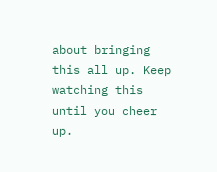about bringing this all up. Keep watching this until you cheer up.